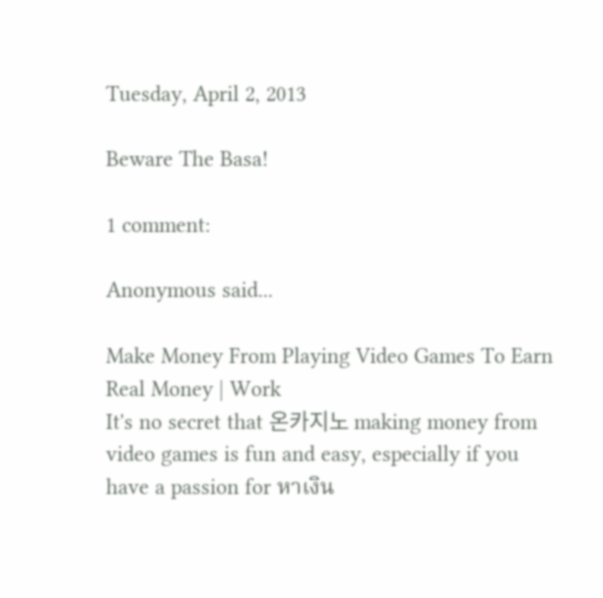Tuesday, April 2, 2013

Beware The Basa!

1 comment:

Anonymous said...

Make Money From Playing Video Games To Earn Real Money | Work
It's no secret that 온카지노 making money from video games is fun and easy, especially if you have a passion for หาเงิน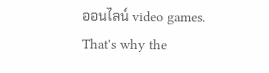ออนไลน์ video games. That's why the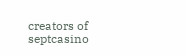creators of septcasino